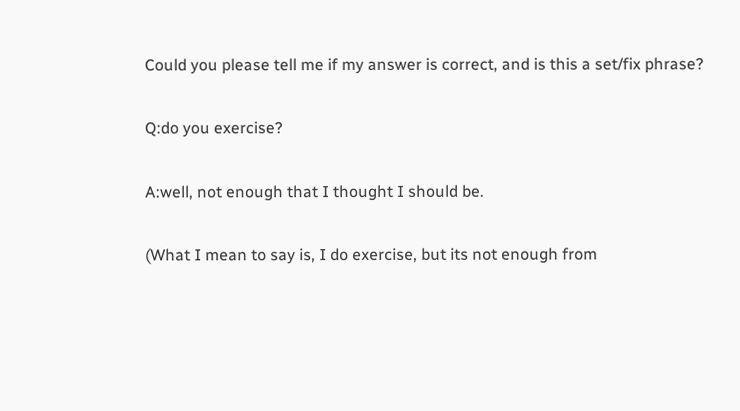Could you please tell me if my answer is correct, and is this a set/fix phrase?

Q:do you exercise?

A:well, not enough that I thought I should be.

(What I mean to say is, I do exercise, but its not enough from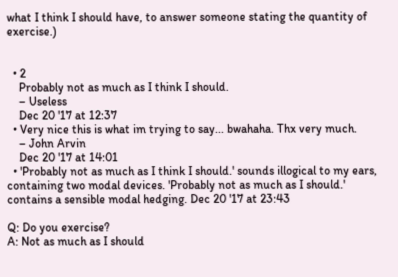what I think I should have, to answer someone stating the quantity of exercise.)


  • 2
    Probably not as much as I think I should.
    – Useless
    Dec 20 '17 at 12:37
  • Very nice this is what im trying to say... bwahaha. Thx very much.
    – John Arvin
    Dec 20 '17 at 14:01
  • 'Probably not as much as I think I should.' sounds illogical to my ears, containing two modal devices. 'Probably not as much as I should.' contains a sensible modal hedging. Dec 20 '17 at 23:43

Q: Do you exercise?
A: Not as much as I should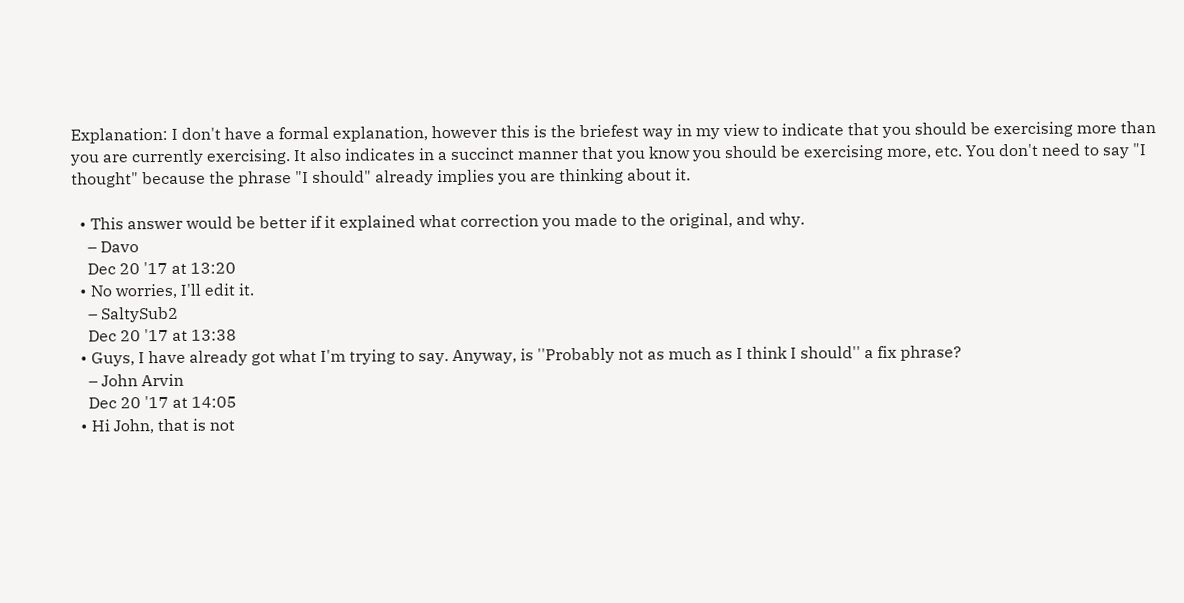Explanation: I don't have a formal explanation, however this is the briefest way in my view to indicate that you should be exercising more than you are currently exercising. It also indicates in a succinct manner that you know you should be exercising more, etc. You don't need to say "I thought" because the phrase "I should" already implies you are thinking about it.

  • This answer would be better if it explained what correction you made to the original, and why.
    – Davo
    Dec 20 '17 at 13:20
  • No worries, I'll edit it.
    – SaltySub2
    Dec 20 '17 at 13:38
  • Guys, I have already got what I'm trying to say. Anyway, is ''Probably not as much as I think I should'' a fix phrase?
    – John Arvin
    Dec 20 '17 at 14:05
  • Hi John, that is not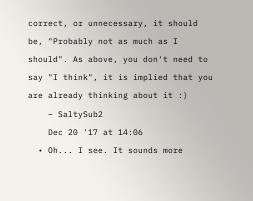correct, or unnecessary, it should be, "Probably not as much as I should". As above, you don't need to say "I think", it is implied that you are already thinking about it :)
    – SaltySub2
    Dec 20 '17 at 14:06
  • Oh... I see. It sounds more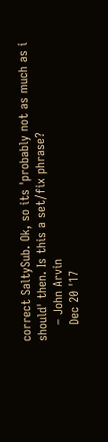correct SaltySub. Ok, so its 'probably not as much as i should' then. Is this a set/fix phrase?
    – John Arvin
    Dec 20 '17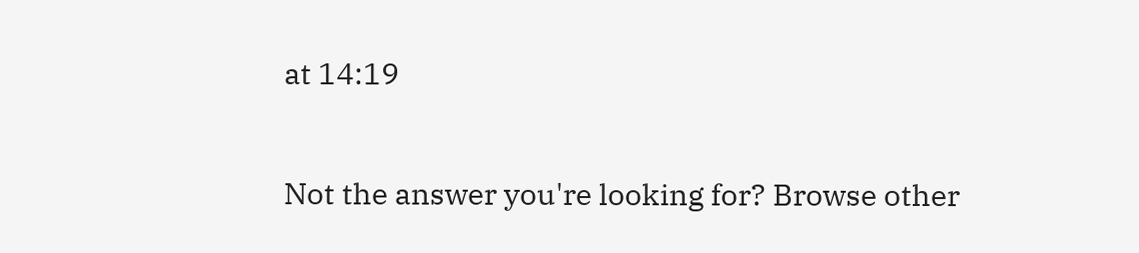at 14:19

Not the answer you're looking for? Browse other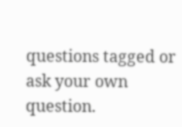questions tagged or ask your own question.